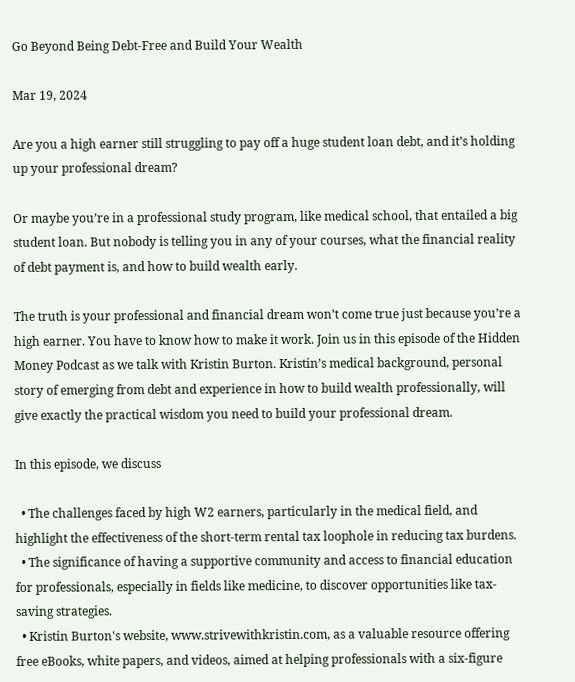Go Beyond Being Debt-Free and Build Your Wealth

Mar 19, 2024

Are you a high earner still struggling to pay off a huge student loan debt, and it’s holding up your professional dream?

Or maybe you’re in a professional study program, like medical school, that entailed a big student loan. But nobody is telling you in any of your courses, what the financial reality of debt payment is, and how to build wealth early.

The truth is your professional and financial dream won’t come true just because you’re a high earner. You have to know how to make it work. Join us in this episode of the Hidden Money Podcast as we talk with Kristin Burton. Kristin’s medical background, personal story of emerging from debt and experience in how to build wealth professionally, will give exactly the practical wisdom you need to build your professional dream.

In this episode, we discuss

  • The challenges faced by high W2 earners, particularly in the medical field, and highlight the effectiveness of the short-term rental tax loophole in reducing tax burdens.
  • The significance of having a supportive community and access to financial education for professionals, especially in fields like medicine, to discover opportunities like tax-saving strategies.
  • Kristin Burton's website, www.strivewithkristin.com, as a valuable resource offering free eBooks, white papers, and videos, aimed at helping professionals with a six-figure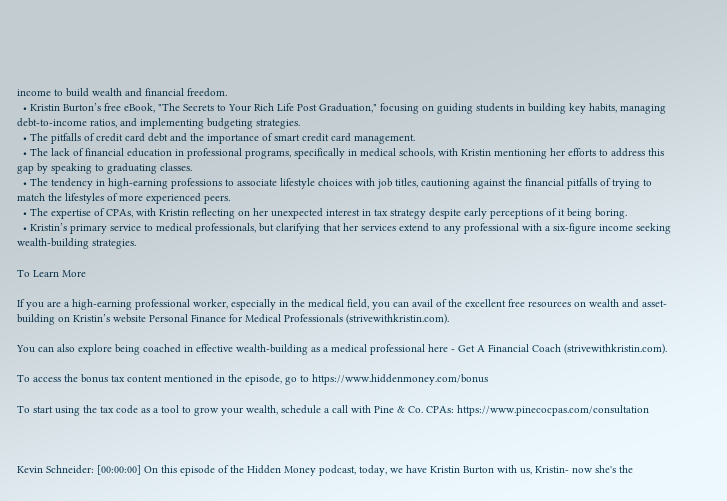income to build wealth and financial freedom.
  • Kristin Burton’s free eBook, "The Secrets to Your Rich Life Post Graduation," focusing on guiding students in building key habits, managing debt-to-income ratios, and implementing budgeting strategies.
  • The pitfalls of credit card debt and the importance of smart credit card management.
  • The lack of financial education in professional programs, specifically in medical schools, with Kristin mentioning her efforts to address this gap by speaking to graduating classes.
  • The tendency in high-earning professions to associate lifestyle choices with job titles, cautioning against the financial pitfalls of trying to match the lifestyles of more experienced peers.
  • The expertise of CPAs, with Kristin reflecting on her unexpected interest in tax strategy despite early perceptions of it being boring.
  • Kristin’s primary service to medical professionals, but clarifying that her services extend to any professional with a six-figure income seeking wealth-building strategies.

To Learn More

If you are a high-earning professional worker, especially in the medical field, you can avail of the excellent free resources on wealth and asset-building on Kristin’s website Personal Finance for Medical Professionals (strivewithkristin.com).

You can also explore being coached in effective wealth-building as a medical professional here - Get A Financial Coach (strivewithkristin.com).

To access the bonus tax content mentioned in the episode, go to https://www.hiddenmoney.com/bonus

To start using the tax code as a tool to grow your wealth, schedule a call with Pine & Co. CPAs: https://www.pinecocpas.com/consultation



Kevin Schneider: [00:00:00] On this episode of the Hidden Money podcast, today, we have Kristin Burton with us, Kristin- now she's the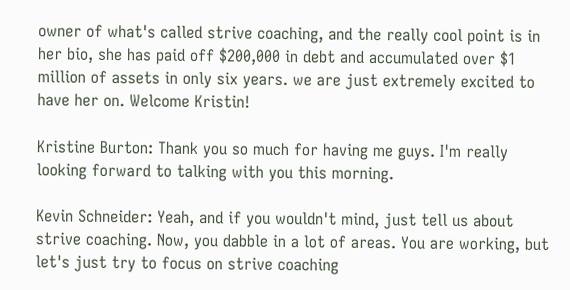owner of what's called strive coaching, and the really cool point is in her bio, she has paid off $200,000 in debt and accumulated over $1 million of assets in only six years. we are just extremely excited to have her on. Welcome Kristin!

Kristine Burton: Thank you so much for having me guys. I'm really looking forward to talking with you this morning.

Kevin Schneider: Yeah, and if you wouldn't mind, just tell us about strive coaching. Now, you dabble in a lot of areas. You are working, but let's just try to focus on strive coaching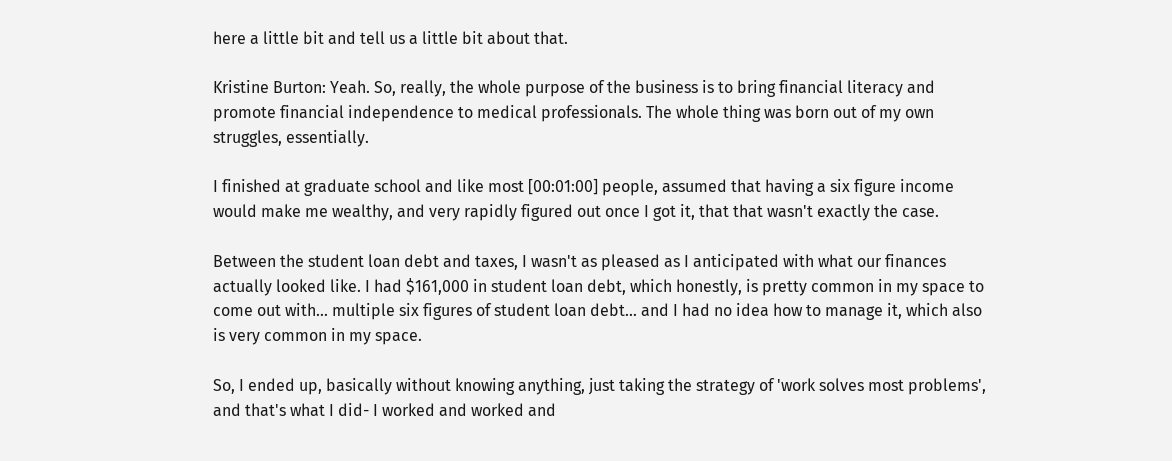here a little bit and tell us a little bit about that.

Kristine Burton: Yeah. So, really, the whole purpose of the business is to bring financial literacy and promote financial independence to medical professionals. The whole thing was born out of my own struggles, essentially.

I finished at graduate school and like most [00:01:00] people, assumed that having a six figure income would make me wealthy, and very rapidly figured out once I got it, that that wasn't exactly the case.

Between the student loan debt and taxes, I wasn't as pleased as I anticipated with what our finances actually looked like. I had $161,000 in student loan debt, which honestly, is pretty common in my space to come out with... multiple six figures of student loan debt... and I had no idea how to manage it, which also is very common in my space.

So, I ended up, basically without knowing anything, just taking the strategy of 'work solves most problems', and that's what I did- I worked and worked and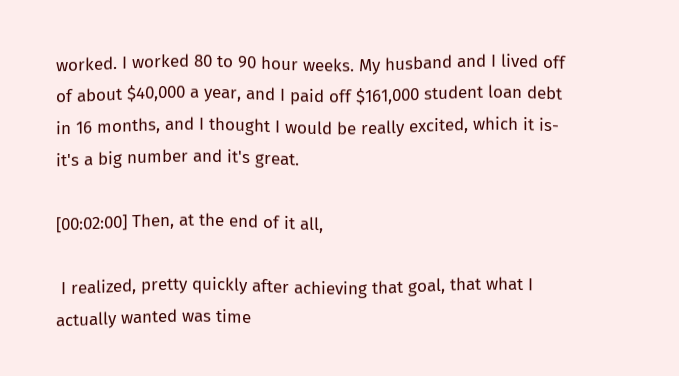worked. I worked 80 to 90 hour weeks. My husband and I lived off of about $40,000 a year, and I paid off $161,000 student loan debt in 16 months, and I thought I would be really excited, which it is- it's a big number and it's great.

[00:02:00] Then, at the end of it all,

 I realized, pretty quickly after achieving that goal, that what I actually wanted was time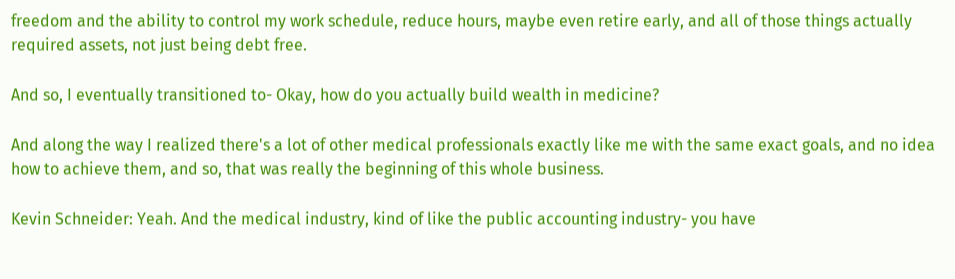freedom and the ability to control my work schedule, reduce hours, maybe even retire early, and all of those things actually required assets, not just being debt free.

And so, I eventually transitioned to- Okay, how do you actually build wealth in medicine?

And along the way I realized there's a lot of other medical professionals exactly like me with the same exact goals, and no idea how to achieve them, and so, that was really the beginning of this whole business.

Kevin Schneider: Yeah. And the medical industry, kind of like the public accounting industry- you have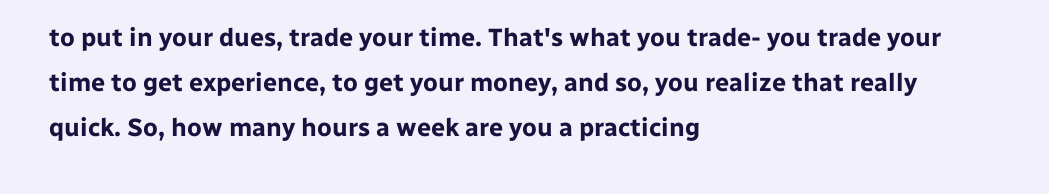to put in your dues, trade your time. That's what you trade- you trade your time to get experience, to get your money, and so, you realize that really quick. So, how many hours a week are you a practicing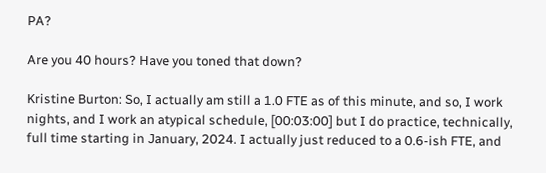PA?

Are you 40 hours? Have you toned that down?

Kristine Burton: So, I actually am still a 1.0 FTE as of this minute, and so, I work nights, and I work an atypical schedule, [00:03:00] but I do practice, technically, full time starting in January, 2024. I actually just reduced to a 0.6-ish FTE, and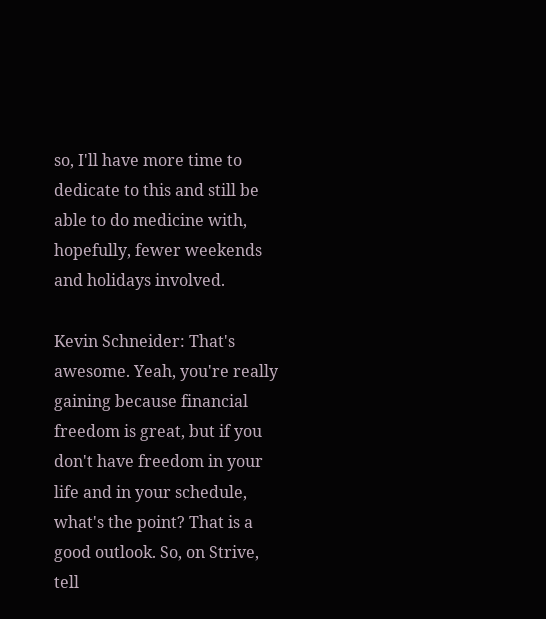so, I'll have more time to dedicate to this and still be able to do medicine with, hopefully, fewer weekends and holidays involved.

Kevin Schneider: That's awesome. Yeah, you're really gaining because financial freedom is great, but if you don't have freedom in your life and in your schedule, what's the point? That is a good outlook. So, on Strive, tell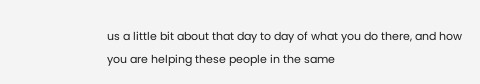us a little bit about that day to day of what you do there, and how you are helping these people in the same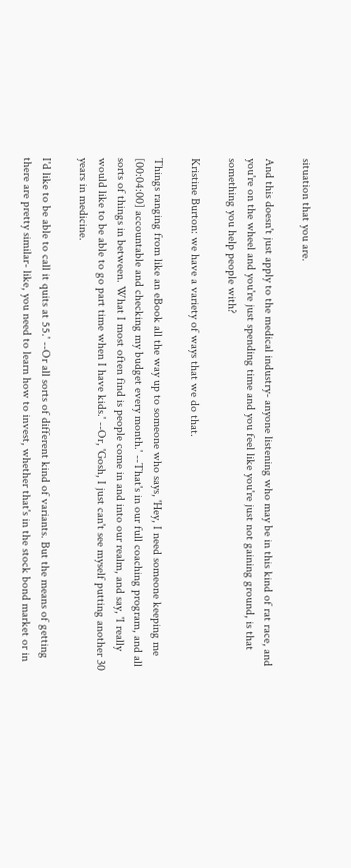situation that you are.

And this doesn't just apply to the medical industry- anyone listening who may be in this kind of rat race, and you're on the wheel and you're just spending time and you feel like you're just not gaining ground, is that something you help people with?

Kristine Burton: we have a variety of ways that we do that.

Things ranging from like an eBook all the way up to someone who says, 'Hey, I need someone keeping me [00:04:00] accountable and checking my budget every month.' --That's in our full coaching program, and all sorts of things in between. What I most often find is people come in and into our realm, and say, 'I really would like to be able to go part time when I have kids.' --Or, 'Gosh, I just can't see myself putting another 30 years in medicine.

I'd like to be able to call it quits at 55.' --Or all sorts of different kind of variants. But the means of getting there are pretty similar- like, you need to learn how to invest, whether that's in the stock bond market or in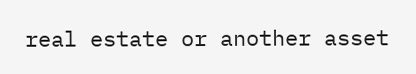real estate or another asset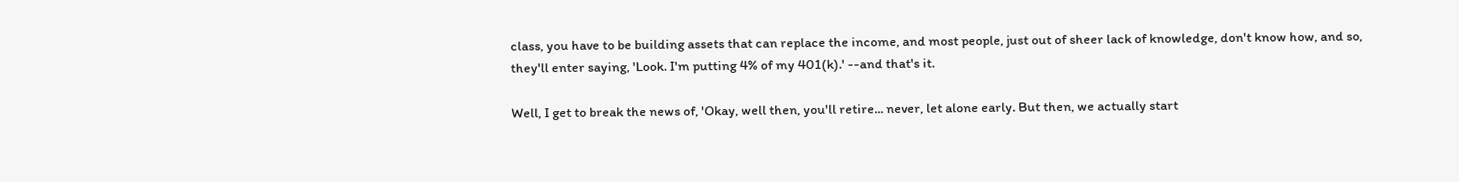class, you have to be building assets that can replace the income, and most people, just out of sheer lack of knowledge, don't know how, and so, they'll enter saying, 'Look. I'm putting 4% of my 401(k).' --and that's it.

Well, I get to break the news of, 'Okay, well then, you'll retire... never, let alone early. But then, we actually start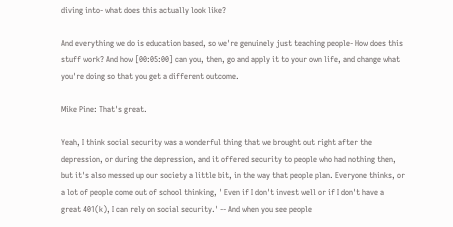diving into- what does this actually look like?

And everything we do is education based, so we're genuinely just teaching people- How does this stuff work? And how [00:05:00] can you, then, go and apply it to your own life, and change what you're doing so that you get a different outcome.

Mike Pine: That's great.

Yeah, I think social security was a wonderful thing that we brought out right after the depression, or during the depression, and it offered security to people who had nothing then, but it's also messed up our society a little bit, in the way that people plan. Everyone thinks, or a lot of people come out of school thinking, ' Even if I don't invest well or if I don't have a great 401(k), I can rely on social security.' -- And when you see people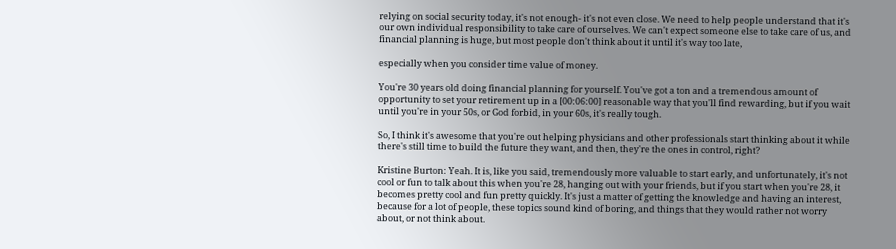relying on social security today, it's not enough- it's not even close. We need to help people understand that it's our own individual responsibility to take care of ourselves. We can't expect someone else to take care of us, and financial planning is huge, but most people don't think about it until it's way too late,

especially when you consider time value of money.

You're 30 years old doing financial planning for yourself. You've got a ton and a tremendous amount of opportunity to set your retirement up in a [00:06:00] reasonable way that you'll find rewarding, but if you wait until you're in your 50s, or God forbid, in your 60s, it's really tough.

So, I think it's awesome that you're out helping physicians and other professionals start thinking about it while there's still time to build the future they want, and then, they're the ones in control, right?

Kristine Burton: Yeah. It is, like you said, tremendously more valuable to start early, and unfortunately, it's not cool or fun to talk about this when you're 28, hanging out with your friends, but if you start when you're 28, it becomes pretty cool and fun pretty quickly. It's just a matter of getting the knowledge and having an interest, because for a lot of people, these topics sound kind of boring, and things that they would rather not worry about, or not think about.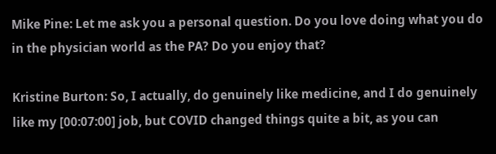Mike Pine: Let me ask you a personal question. Do you love doing what you do in the physician world as the PA? Do you enjoy that?

Kristine Burton: So, I actually, do genuinely like medicine, and I do genuinely like my [00:07:00] job, but COVID changed things quite a bit, as you can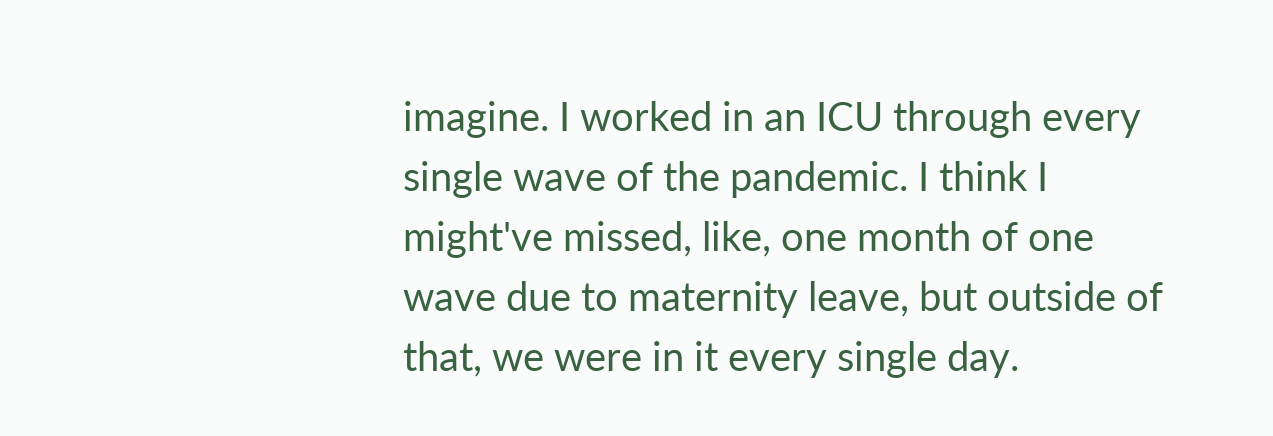imagine. I worked in an ICU through every single wave of the pandemic. I think I might've missed, like, one month of one wave due to maternity leave, but outside of that, we were in it every single day.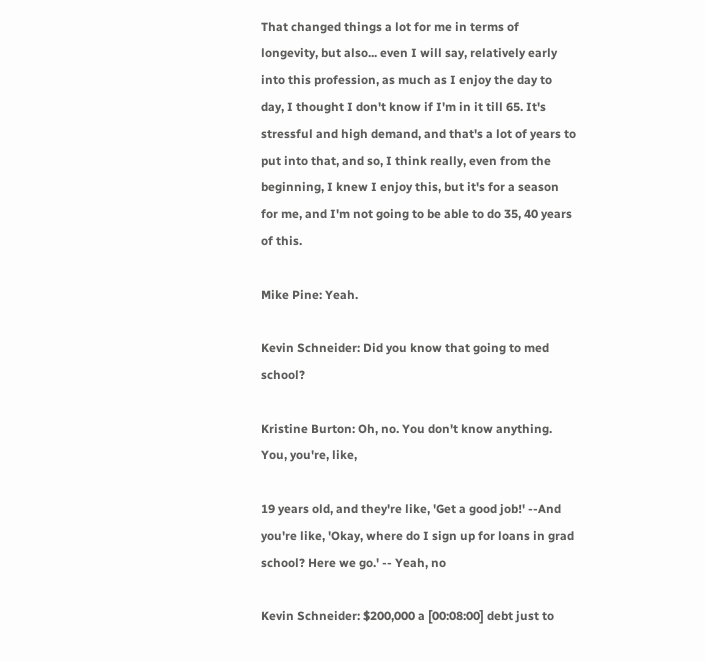That changed things a lot for me in terms of longevity, but also... even I will say, relatively early into this profession, as much as I enjoy the day to day, I thought I don't know if I'm in it till 65. It's stressful and high demand, and that's a lot of years to put into that, and so, I think really, even from the beginning, I knew I enjoy this, but it's for a season for me, and I'm not going to be able to do 35, 40 years of this.

Mike Pine: Yeah.

Kevin Schneider: Did you know that going to med school?

Kristine Burton: Oh, no. You don't know anything. You, you're, like,

19 years old, and they're like, 'Get a good job!' --And you're like, 'Okay, where do I sign up for loans in grad school? Here we go.' -- Yeah, no

Kevin Schneider: $200,000 a [00:08:00] debt just to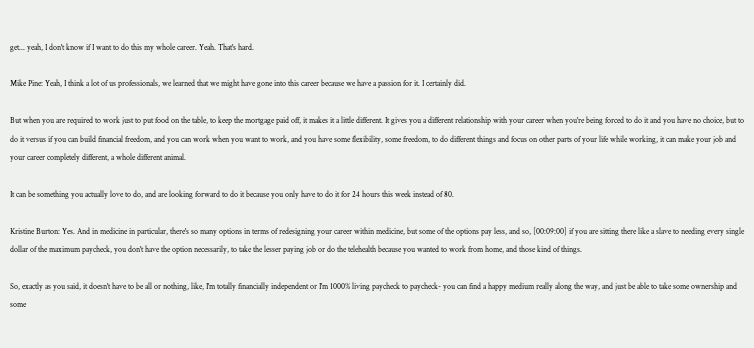get... yeah, I don't know if I want to do this my whole career. Yeah. That's hard.

Mike Pine: Yeah, I think a lot of us professionals, we learned that we might have gone into this career because we have a passion for it. I certainly did.

But when you are required to work just to put food on the table, to keep the mortgage paid off, it makes it a little different. It gives you a different relationship with your career when you're being forced to do it and you have no choice, but to do it versus if you can build financial freedom, and you can work when you want to work, and you have some flexibility, some freedom, to do different things and focus on other parts of your life while working, it can make your job and your career completely different, a whole different animal.

It can be something you actually love to do, and are looking forward to do it because you only have to do it for 24 hours this week instead of 80.

Kristine Burton: Yes. And in medicine in particular, there's so many options in terms of redesigning your career within medicine, but some of the options pay less, and so, [00:09:00] if you are sitting there like a slave to needing every single dollar of the maximum paycheck, you don't have the option necessarily, to take the lesser paying job or do the telehealth because you wanted to work from home, and those kind of things.

So, exactly as you said, it doesn't have to be all or nothing, like, I'm totally financially independent or I'm 1000% living paycheck to paycheck- you can find a happy medium really along the way, and just be able to take some ownership and some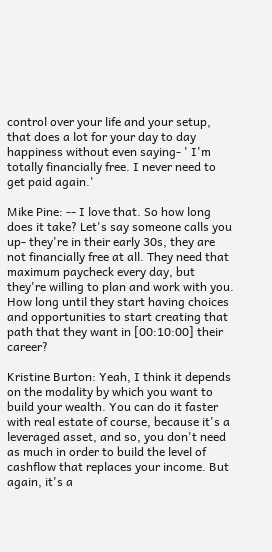control over your life and your setup, that does a lot for your day to day happiness without even saying- ' I'm totally financially free. I never need to get paid again.'

Mike Pine: -- I love that. So how long does it take? Let's say someone calls you up- they're in their early 30s, they are not financially free at all. They need that maximum paycheck every day, but they're willing to plan and work with you. How long until they start having choices and opportunities to start creating that path that they want in [00:10:00] their career?

Kristine Burton: Yeah, I think it depends on the modality by which you want to build your wealth. You can do it faster with real estate of course, because it's a leveraged asset, and so, you don't need as much in order to build the level of cashflow that replaces your income. But again, it's a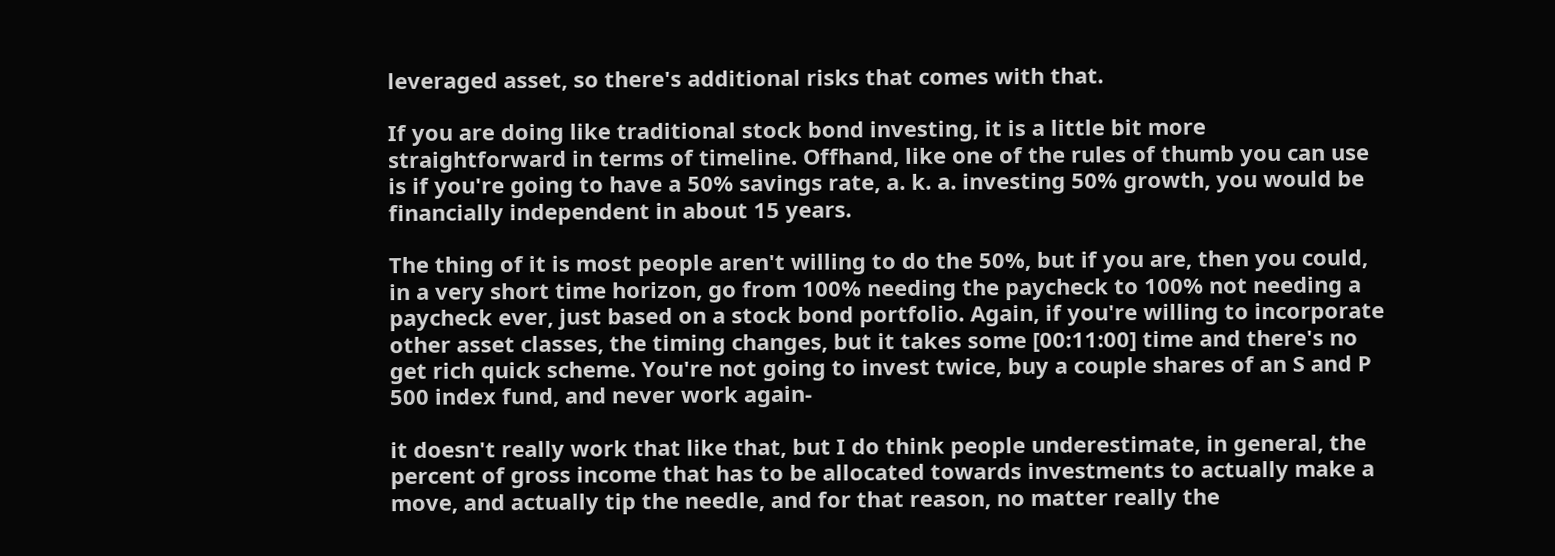leveraged asset, so there's additional risks that comes with that.

If you are doing like traditional stock bond investing, it is a little bit more straightforward in terms of timeline. Offhand, like one of the rules of thumb you can use is if you're going to have a 50% savings rate, a. k. a. investing 50% growth, you would be financially independent in about 15 years.

The thing of it is most people aren't willing to do the 50%, but if you are, then you could, in a very short time horizon, go from 100% needing the paycheck to 100% not needing a paycheck ever, just based on a stock bond portfolio. Again, if you're willing to incorporate other asset classes, the timing changes, but it takes some [00:11:00] time and there's no get rich quick scheme. You're not going to invest twice, buy a couple shares of an S and P 500 index fund, and never work again-

it doesn't really work that like that, but I do think people underestimate, in general, the percent of gross income that has to be allocated towards investments to actually make a move, and actually tip the needle, and for that reason, no matter really the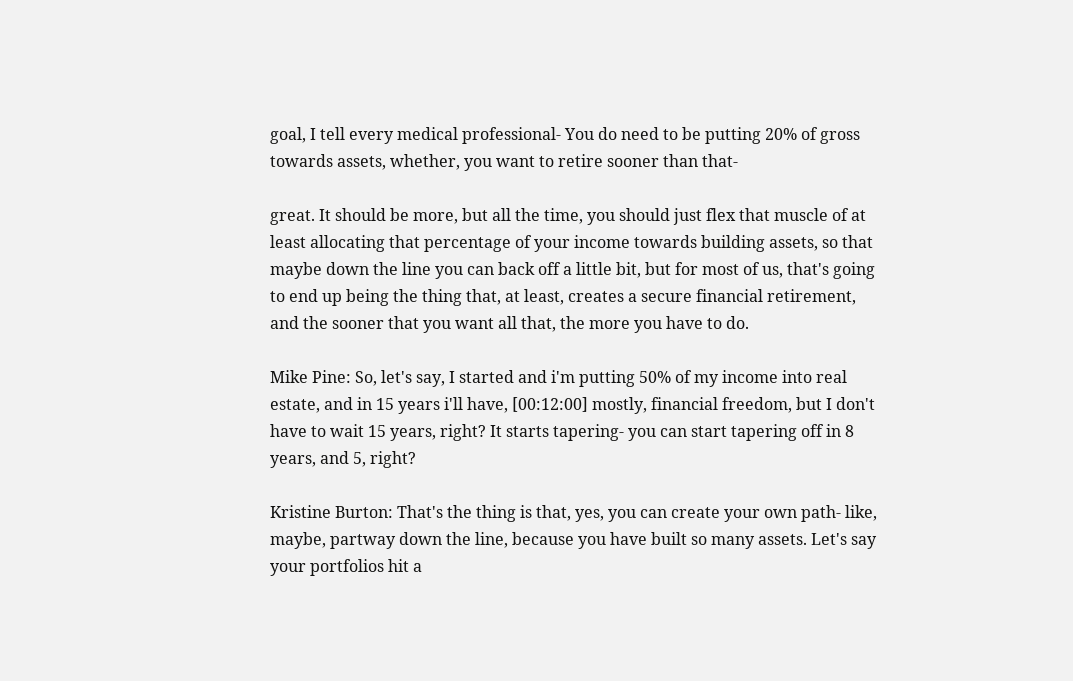goal, I tell every medical professional- You do need to be putting 20% of gross towards assets, whether, you want to retire sooner than that-

great. It should be more, but all the time, you should just flex that muscle of at least allocating that percentage of your income towards building assets, so that maybe down the line you can back off a little bit, but for most of us, that's going to end up being the thing that, at least, creates a secure financial retirement, and the sooner that you want all that, the more you have to do.

Mike Pine: So, let's say, I started and i'm putting 50% of my income into real estate, and in 15 years i'll have, [00:12:00] mostly, financial freedom, but I don't have to wait 15 years, right? It starts tapering- you can start tapering off in 8 years, and 5, right?

Kristine Burton: That's the thing is that, yes, you can create your own path- like, maybe, partway down the line, because you have built so many assets. Let's say your portfolios hit a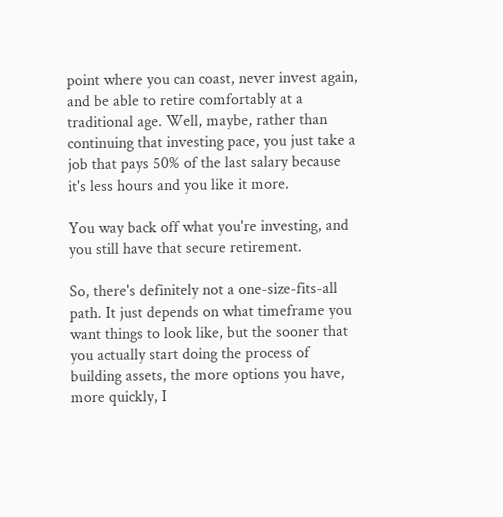point where you can coast, never invest again, and be able to retire comfortably at a traditional age. Well, maybe, rather than continuing that investing pace, you just take a job that pays 50% of the last salary because it's less hours and you like it more.

You way back off what you're investing, and you still have that secure retirement.

So, there's definitely not a one-size-fits-all path. It just depends on what timeframe you want things to look like, but the sooner that you actually start doing the process of building assets, the more options you have, more quickly, I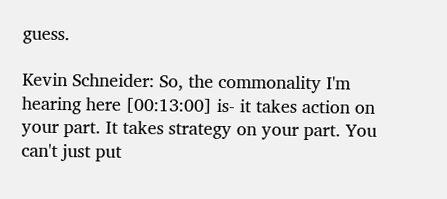guess.

Kevin Schneider: So, the commonality I'm hearing here [00:13:00] is- it takes action on your part. It takes strategy on your part. You can't just put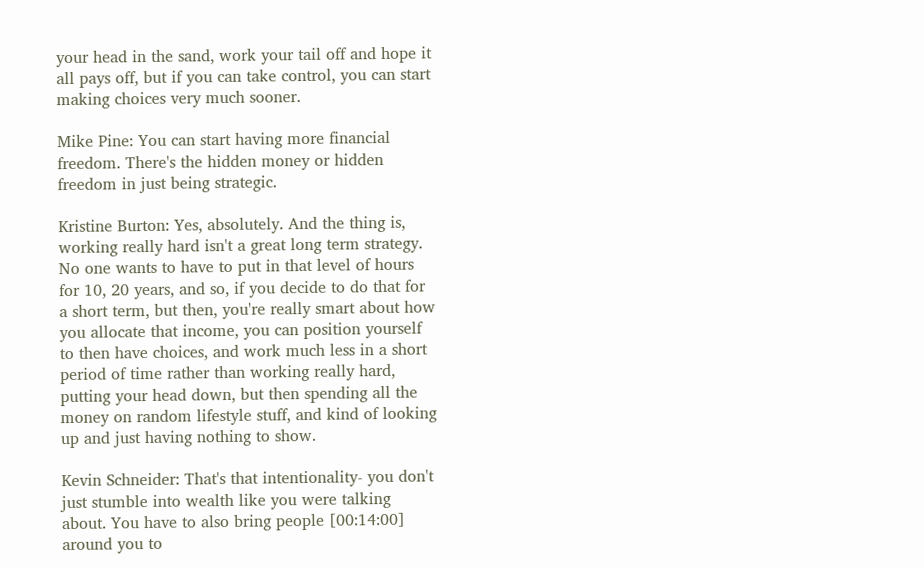your head in the sand, work your tail off and hope it all pays off, but if you can take control, you can start making choices very much sooner.

Mike Pine: You can start having more financial freedom. There's the hidden money or hidden freedom in just being strategic.

Kristine Burton: Yes, absolutely. And the thing is, working really hard isn't a great long term strategy. No one wants to have to put in that level of hours for 10, 20 years, and so, if you decide to do that for a short term, but then, you're really smart about how you allocate that income, you can position yourself to then have choices, and work much less in a short period of time rather than working really hard, putting your head down, but then spending all the money on random lifestyle stuff, and kind of looking up and just having nothing to show.

Kevin Schneider: That's that intentionality- you don't just stumble into wealth like you were talking about. You have to also bring people [00:14:00] around you to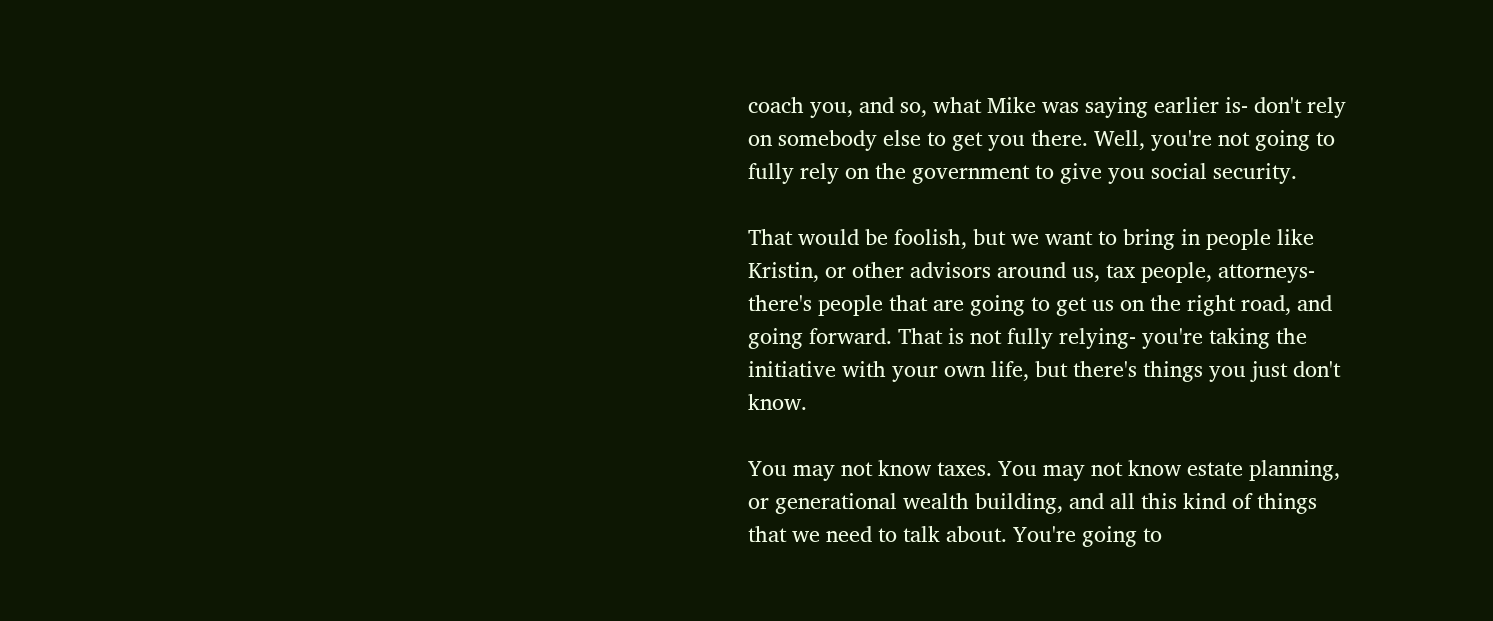coach you, and so, what Mike was saying earlier is- don't rely on somebody else to get you there. Well, you're not going to fully rely on the government to give you social security.

That would be foolish, but we want to bring in people like Kristin, or other advisors around us, tax people, attorneys- there's people that are going to get us on the right road, and going forward. That is not fully relying- you're taking the initiative with your own life, but there's things you just don't know.

You may not know taxes. You may not know estate planning, or generational wealth building, and all this kind of things that we need to talk about. You're going to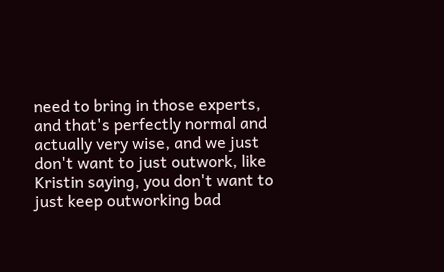need to bring in those experts, and that's perfectly normal and actually very wise, and we just don't want to just outwork, like Kristin saying, you don't want to just keep outworking bad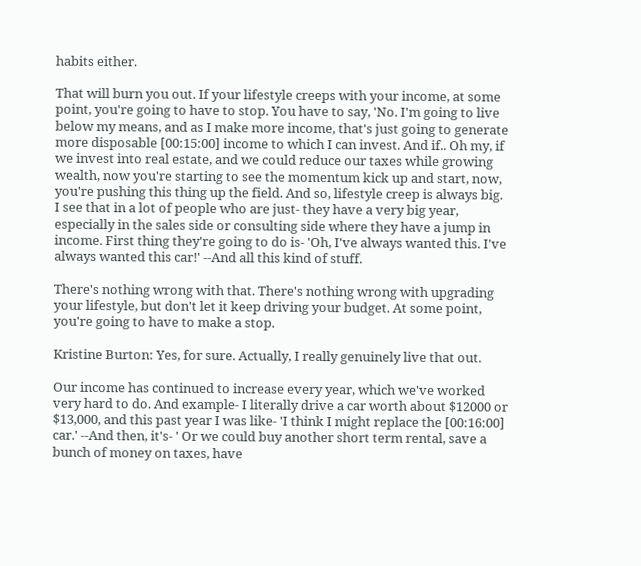habits either.

That will burn you out. If your lifestyle creeps with your income, at some point, you're going to have to stop. You have to say, 'No. I'm going to live below my means, and as I make more income, that's just going to generate more disposable [00:15:00] income to which I can invest. And if.. Oh my, if we invest into real estate, and we could reduce our taxes while growing wealth, now you're starting to see the momentum kick up and start, now, you're pushing this thing up the field. And so, lifestyle creep is always big. I see that in a lot of people who are just- they have a very big year, especially in the sales side or consulting side where they have a jump in income. First thing they're going to do is- 'Oh, I've always wanted this. I've always wanted this car!' --And all this kind of stuff.

There's nothing wrong with that. There's nothing wrong with upgrading your lifestyle, but don't let it keep driving your budget. At some point, you're going to have to make a stop.

Kristine Burton: Yes, for sure. Actually, I really genuinely live that out.

Our income has continued to increase every year, which we've worked very hard to do. And example- I literally drive a car worth about $12000 or $13,000, and this past year I was like- 'I think I might replace the [00:16:00] car.' --And then, it's- ' Or we could buy another short term rental, save a bunch of money on taxes, have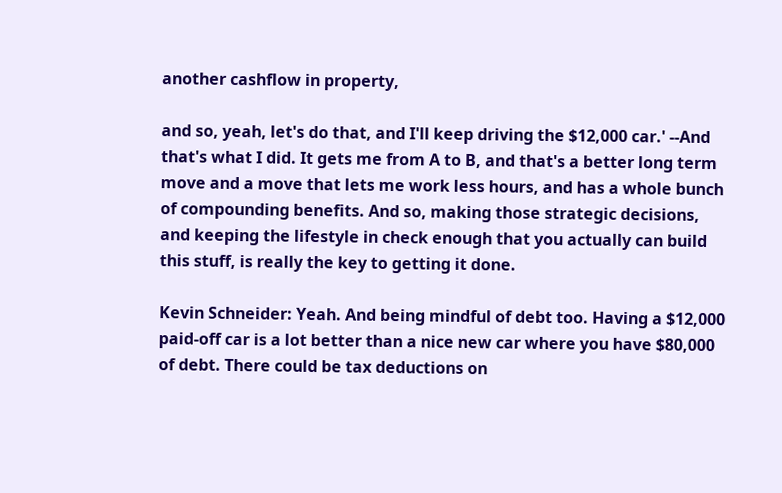another cashflow in property,

and so, yeah, let's do that, and I'll keep driving the $12,000 car.' --And that's what I did. It gets me from A to B, and that's a better long term move and a move that lets me work less hours, and has a whole bunch of compounding benefits. And so, making those strategic decisions, and keeping the lifestyle in check enough that you actually can build this stuff, is really the key to getting it done.

Kevin Schneider: Yeah. And being mindful of debt too. Having a $12,000 paid-off car is a lot better than a nice new car where you have $80,000 of debt. There could be tax deductions on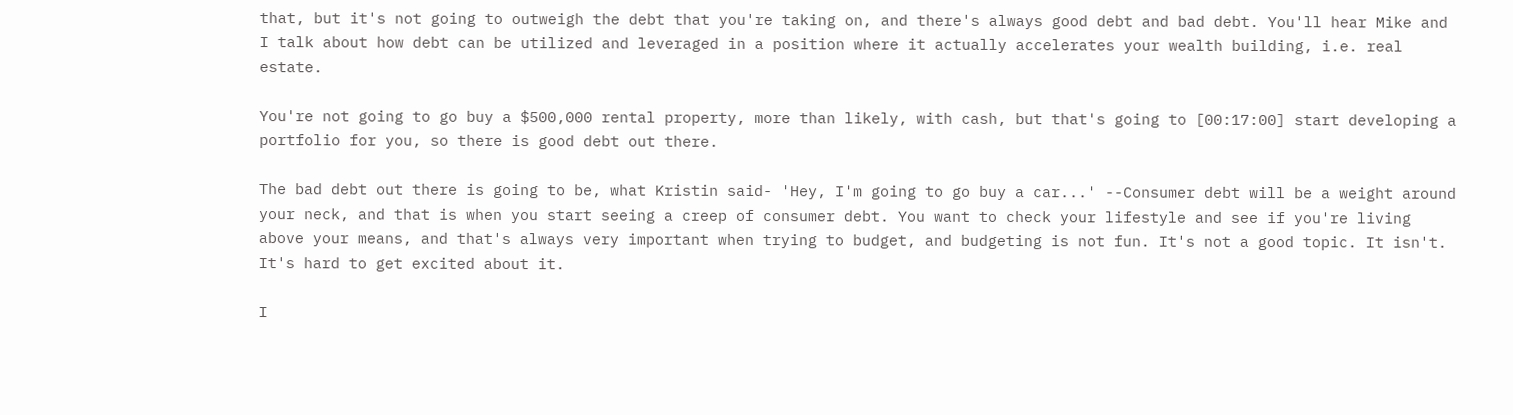that, but it's not going to outweigh the debt that you're taking on, and there's always good debt and bad debt. You'll hear Mike and I talk about how debt can be utilized and leveraged in a position where it actually accelerates your wealth building, i.e. real estate.

You're not going to go buy a $500,000 rental property, more than likely, with cash, but that's going to [00:17:00] start developing a portfolio for you, so there is good debt out there.

The bad debt out there is going to be, what Kristin said- 'Hey, I'm going to go buy a car...' --Consumer debt will be a weight around your neck, and that is when you start seeing a creep of consumer debt. You want to check your lifestyle and see if you're living above your means, and that's always very important when trying to budget, and budgeting is not fun. It's not a good topic. It isn't. It's hard to get excited about it.

I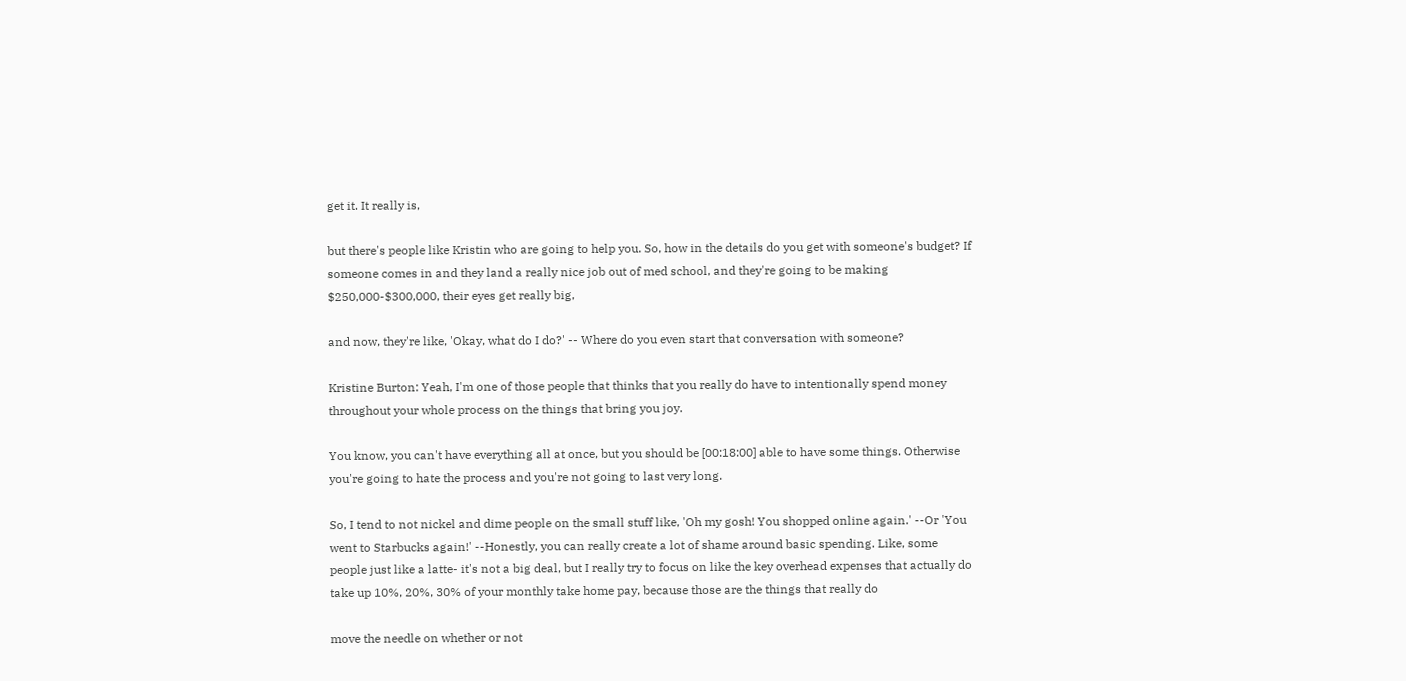get it. It really is,

but there's people like Kristin who are going to help you. So, how in the details do you get with someone's budget? If someone comes in and they land a really nice job out of med school, and they're going to be making $250,000-$300,000, their eyes get really big,

and now, they're like, 'Okay, what do I do?' -- Where do you even start that conversation with someone?

Kristine Burton: Yeah, I'm one of those people that thinks that you really do have to intentionally spend money throughout your whole process on the things that bring you joy.

You know, you can't have everything all at once, but you should be [00:18:00] able to have some things. Otherwise you're going to hate the process and you're not going to last very long.

So, I tend to not nickel and dime people on the small stuff like, 'Oh my gosh! You shopped online again.' --Or 'You went to Starbucks again!' --Honestly, you can really create a lot of shame around basic spending. Like, some people just like a latte- it's not a big deal, but I really try to focus on like the key overhead expenses that actually do take up 10%, 20%, 30% of your monthly take home pay, because those are the things that really do

move the needle on whether or not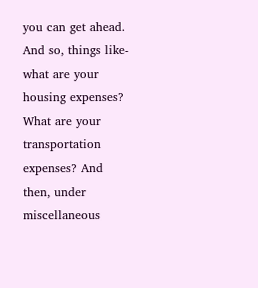you can get ahead. And so, things like- what are your housing expenses? What are your transportation expenses? And then, under miscellaneous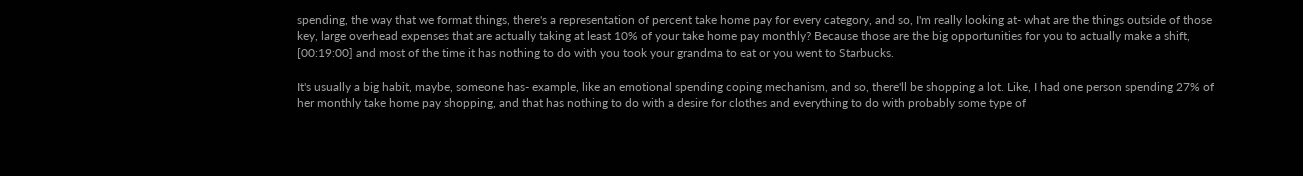spending, the way that we format things, there's a representation of percent take home pay for every category, and so, I'm really looking at- what are the things outside of those key, large overhead expenses that are actually taking at least 10% of your take home pay monthly? Because those are the big opportunities for you to actually make a shift, [00:19:00] and most of the time it has nothing to do with you took your grandma to eat or you went to Starbucks.

It's usually a big habit, maybe, someone has- example, like an emotional spending coping mechanism, and so, there'll be shopping a lot. Like, I had one person spending 27% of her monthly take home pay shopping, and that has nothing to do with a desire for clothes and everything to do with probably some type of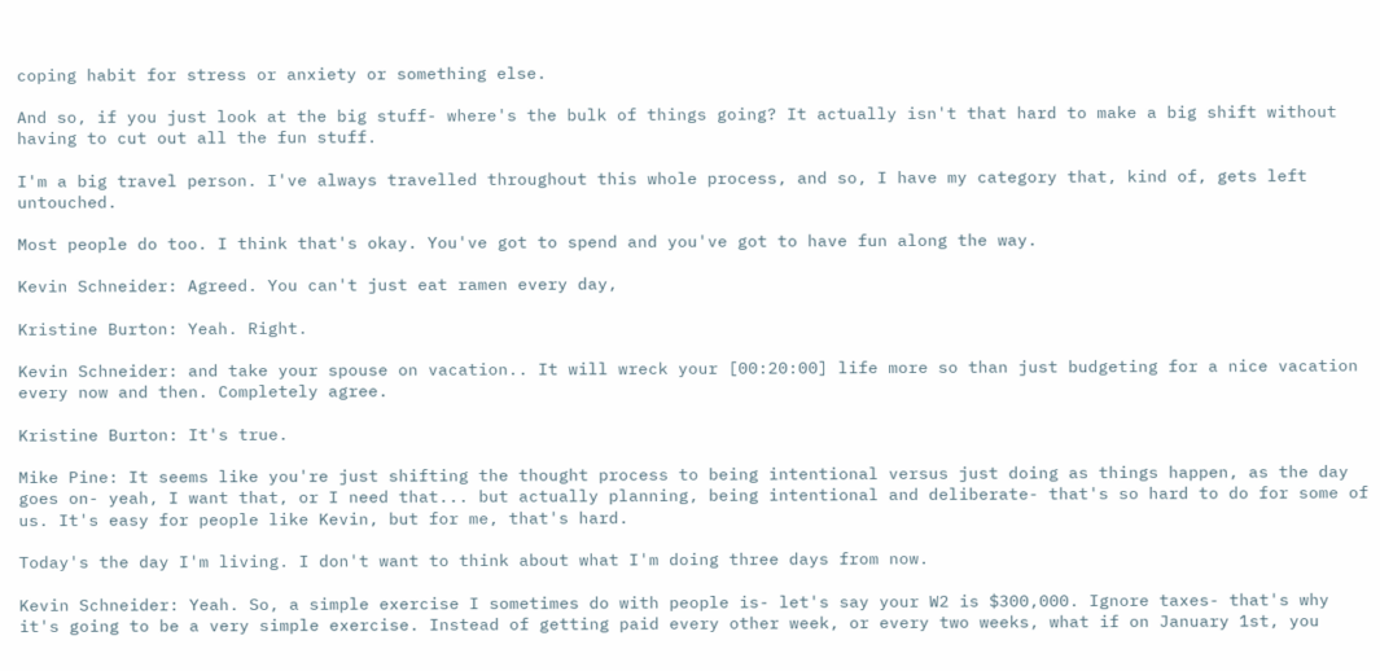coping habit for stress or anxiety or something else.

And so, if you just look at the big stuff- where's the bulk of things going? It actually isn't that hard to make a big shift without having to cut out all the fun stuff.

I'm a big travel person. I've always travelled throughout this whole process, and so, I have my category that, kind of, gets left untouched.

Most people do too. I think that's okay. You've got to spend and you've got to have fun along the way.

Kevin Schneider: Agreed. You can't just eat ramen every day,

Kristine Burton: Yeah. Right.

Kevin Schneider: and take your spouse on vacation.. It will wreck your [00:20:00] life more so than just budgeting for a nice vacation every now and then. Completely agree.

Kristine Burton: It's true.

Mike Pine: It seems like you're just shifting the thought process to being intentional versus just doing as things happen, as the day goes on- yeah, I want that, or I need that... but actually planning, being intentional and deliberate- that's so hard to do for some of us. It's easy for people like Kevin, but for me, that's hard.

Today's the day I'm living. I don't want to think about what I'm doing three days from now.

Kevin Schneider: Yeah. So, a simple exercise I sometimes do with people is- let's say your W2 is $300,000. Ignore taxes- that's why it's going to be a very simple exercise. Instead of getting paid every other week, or every two weeks, what if on January 1st, you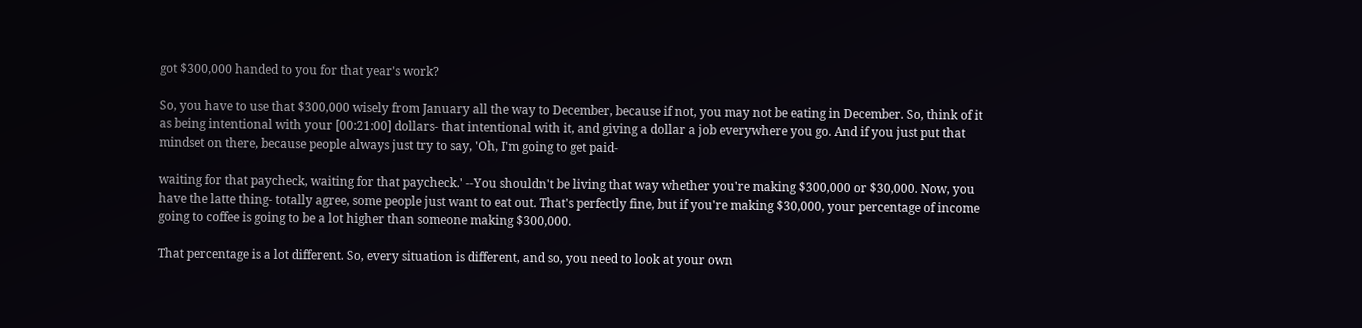got $300,000 handed to you for that year's work?

So, you have to use that $300,000 wisely from January all the way to December, because if not, you may not be eating in December. So, think of it as being intentional with your [00:21:00] dollars- that intentional with it, and giving a dollar a job everywhere you go. And if you just put that mindset on there, because people always just try to say, 'Oh, I'm going to get paid-

waiting for that paycheck, waiting for that paycheck.' --You shouldn't be living that way whether you're making $300,000 or $30,000. Now, you have the latte thing- totally agree, some people just want to eat out. That's perfectly fine, but if you're making $30,000, your percentage of income going to coffee is going to be a lot higher than someone making $300,000.

That percentage is a lot different. So, every situation is different, and so, you need to look at your own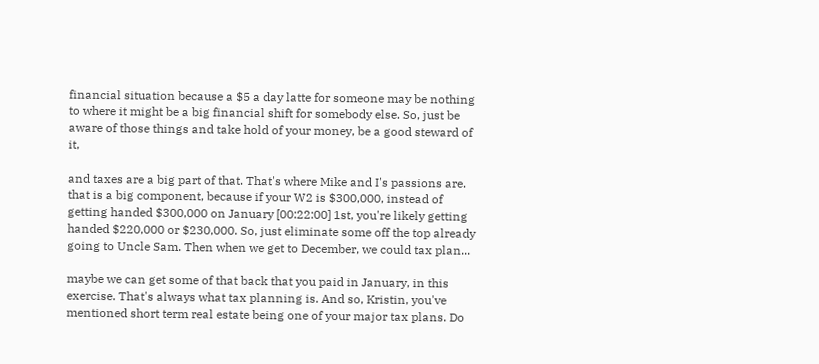financial situation because a $5 a day latte for someone may be nothing to where it might be a big financial shift for somebody else. So, just be aware of those things and take hold of your money, be a good steward of it,

and taxes are a big part of that. That's where Mike and I's passions are. that is a big component, because if your W2 is $300,000, instead of getting handed $300,000 on January [00:22:00] 1st, you're likely getting handed $220,000 or $230,000. So, just eliminate some off the top already going to Uncle Sam. Then when we get to December, we could tax plan...

maybe we can get some of that back that you paid in January, in this exercise. That's always what tax planning is. And so, Kristin, you've mentioned short term real estate being one of your major tax plans. Do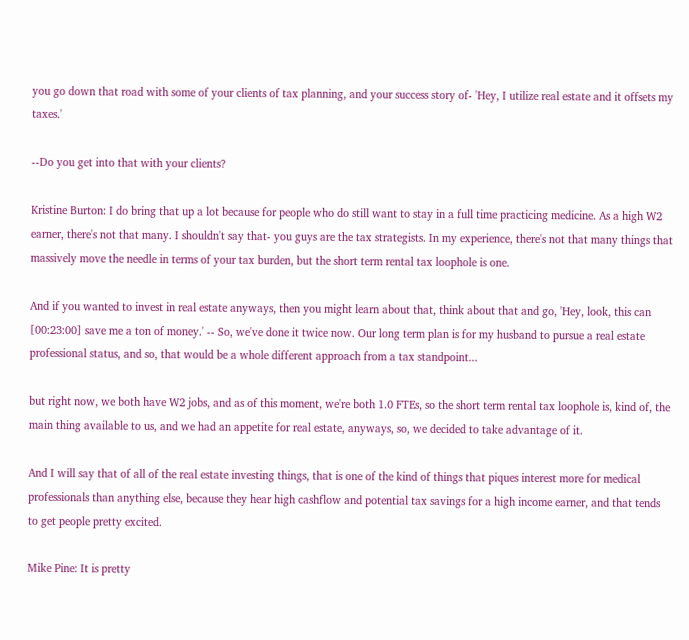you go down that road with some of your clients of tax planning, and your success story of- 'Hey, I utilize real estate and it offsets my taxes.'

--Do you get into that with your clients?

Kristine Burton: I do bring that up a lot because for people who do still want to stay in a full time practicing medicine. As a high W2 earner, there's not that many. I shouldn't say that- you guys are the tax strategists. In my experience, there's not that many things that massively move the needle in terms of your tax burden, but the short term rental tax loophole is one.

And if you wanted to invest in real estate anyways, then you might learn about that, think about that and go, 'Hey, look, this can [00:23:00] save me a ton of money.' -- So, we've done it twice now. Our long term plan is for my husband to pursue a real estate professional status, and so, that would be a whole different approach from a tax standpoint...

but right now, we both have W2 jobs, and as of this moment, we're both 1.0 FTEs, so the short term rental tax loophole is, kind of, the main thing available to us, and we had an appetite for real estate, anyways, so, we decided to take advantage of it.

And I will say that of all of the real estate investing things, that is one of the kind of things that piques interest more for medical professionals than anything else, because they hear high cashflow and potential tax savings for a high income earner, and that tends to get people pretty excited.

Mike Pine: It is pretty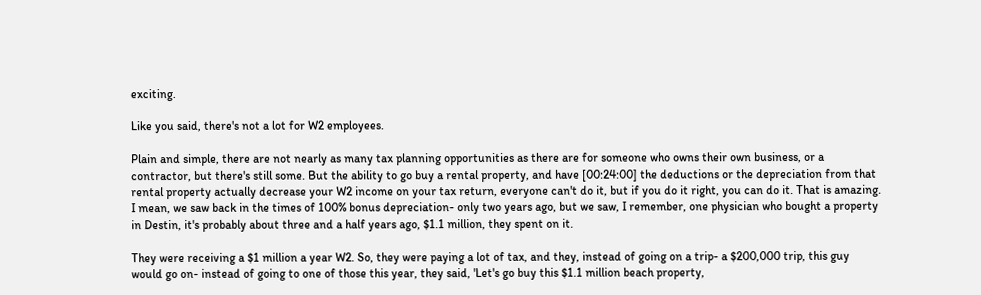exciting.

Like you said, there's not a lot for W2 employees.

Plain and simple, there are not nearly as many tax planning opportunities as there are for someone who owns their own business, or a contractor, but there's still some. But the ability to go buy a rental property, and have [00:24:00] the deductions or the depreciation from that rental property actually decrease your W2 income on your tax return, everyone can't do it, but if you do it right, you can do it. That is amazing. I mean, we saw back in the times of 100% bonus depreciation- only two years ago, but we saw, I remember, one physician who bought a property in Destin, it's probably about three and a half years ago, $1.1 million, they spent on it.

They were receiving a $1 million a year W2. So, they were paying a lot of tax, and they, instead of going on a trip- a $200,000 trip, this guy would go on- instead of going to one of those this year, they said, 'Let's go buy this $1.1 million beach property,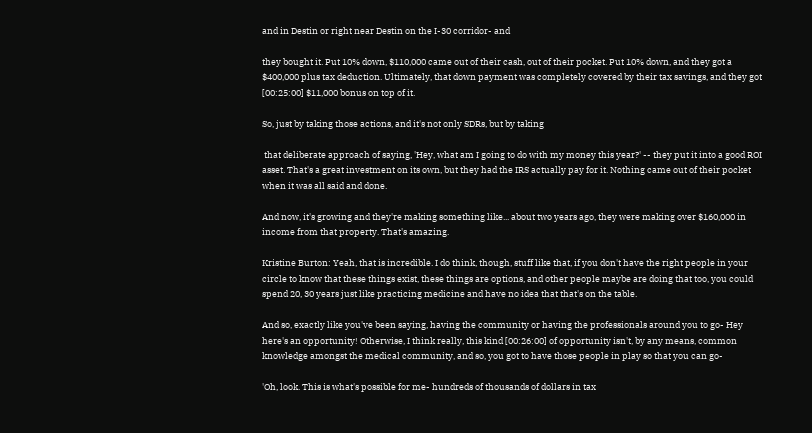and in Destin or right near Destin on the I-30 corridor- and

they bought it. Put 10% down, $110,000 came out of their cash, out of their pocket. Put 10% down, and they got a $400,000 plus tax deduction. Ultimately, that down payment was completely covered by their tax savings, and they got [00:25:00] $11,000 bonus on top of it.

So, just by taking those actions, and it's not only SDRs, but by taking

 that deliberate approach of saying, 'Hey, what am I going to do with my money this year?' -- they put it into a good ROI asset. That's a great investment on its own, but they had the IRS actually pay for it. Nothing came out of their pocket when it was all said and done.

And now, it's growing and they're making something like... about two years ago, they were making over $160,000 in income from that property. That's amazing.

Kristine Burton: Yeah, that is incredible. I do think, though, stuff like that, if you don't have the right people in your circle to know that these things exist, these things are options, and other people maybe are doing that too, you could spend 20, 30 years just like practicing medicine and have no idea that that's on the table.

And so, exactly like you've been saying, having the community or having the professionals around you to go- Hey here's an opportunity! Otherwise, I think really, this kind [00:26:00] of opportunity isn't, by any means, common knowledge amongst the medical community, and so, you got to have those people in play so that you can go-

'Oh, look. This is what's possible for me- hundreds of thousands of dollars in tax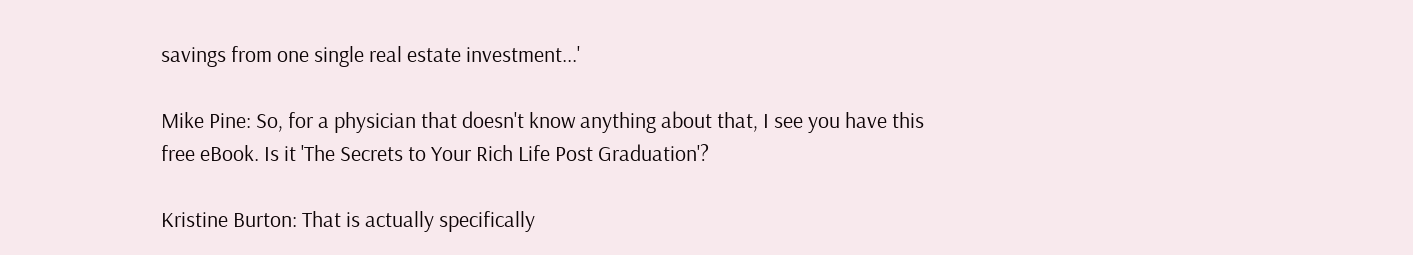savings from one single real estate investment...'

Mike Pine: So, for a physician that doesn't know anything about that, I see you have this free eBook. Is it 'The Secrets to Your Rich Life Post Graduation'?

Kristine Burton: That is actually specifically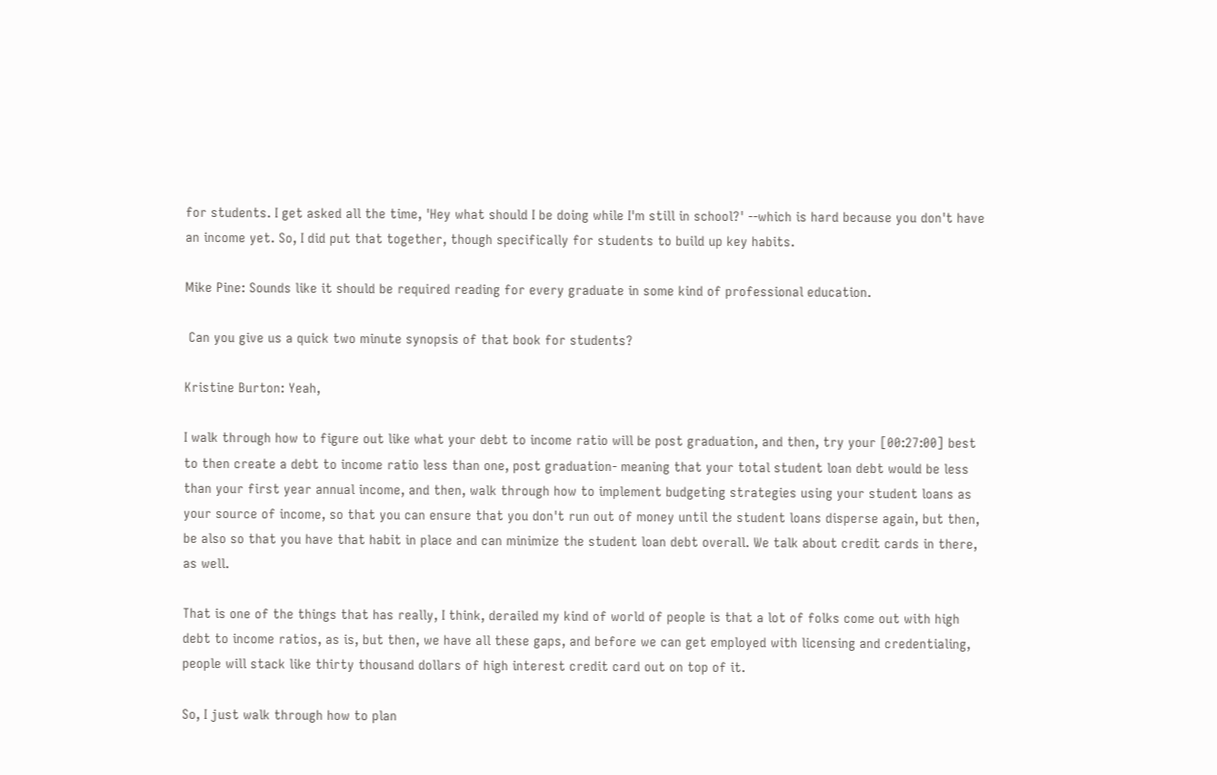for students. I get asked all the time, 'Hey what should I be doing while I'm still in school?' --which is hard because you don't have an income yet. So, I did put that together, though specifically for students to build up key habits.

Mike Pine: Sounds like it should be required reading for every graduate in some kind of professional education.

 Can you give us a quick two minute synopsis of that book for students?

Kristine Burton: Yeah,

I walk through how to figure out like what your debt to income ratio will be post graduation, and then, try your [00:27:00] best to then create a debt to income ratio less than one, post graduation- meaning that your total student loan debt would be less than your first year annual income, and then, walk through how to implement budgeting strategies using your student loans as your source of income, so that you can ensure that you don't run out of money until the student loans disperse again, but then, be also so that you have that habit in place and can minimize the student loan debt overall. We talk about credit cards in there, as well.

That is one of the things that has really, I think, derailed my kind of world of people is that a lot of folks come out with high debt to income ratios, as is, but then, we have all these gaps, and before we can get employed with licensing and credentialing, people will stack like thirty thousand dollars of high interest credit card out on top of it.

So, I just walk through how to plan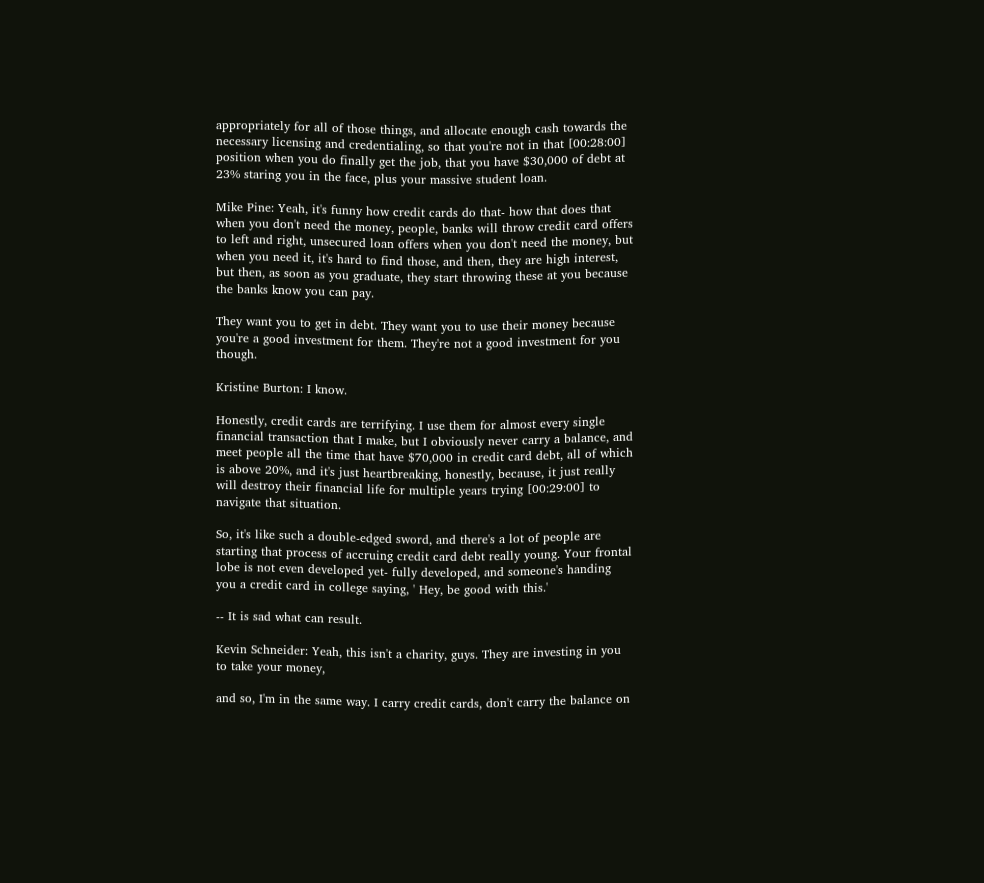appropriately for all of those things, and allocate enough cash towards the necessary licensing and credentialing, so that you're not in that [00:28:00] position when you do finally get the job, that you have $30,000 of debt at 23% staring you in the face, plus your massive student loan.

Mike Pine: Yeah, it's funny how credit cards do that- how that does that when you don't need the money, people, banks will throw credit card offers to left and right, unsecured loan offers when you don't need the money, but when you need it, it's hard to find those, and then, they are high interest, but then, as soon as you graduate, they start throwing these at you because the banks know you can pay.

They want you to get in debt. They want you to use their money because you're a good investment for them. They're not a good investment for you though.

Kristine Burton: I know.

Honestly, credit cards are terrifying. I use them for almost every single financial transaction that I make, but I obviously never carry a balance, and meet people all the time that have $70,000 in credit card debt, all of which is above 20%, and it's just heartbreaking, honestly, because, it just really will destroy their financial life for multiple years trying [00:29:00] to navigate that situation.

So, it's like such a double-edged sword, and there's a lot of people are starting that process of accruing credit card debt really young. Your frontal lobe is not even developed yet- fully developed, and someone's handing you a credit card in college saying, ' Hey, be good with this.'

-- It is sad what can result.

Kevin Schneider: Yeah, this isn't a charity, guys. They are investing in you to take your money,

and so, I'm in the same way. I carry credit cards, don't carry the balance on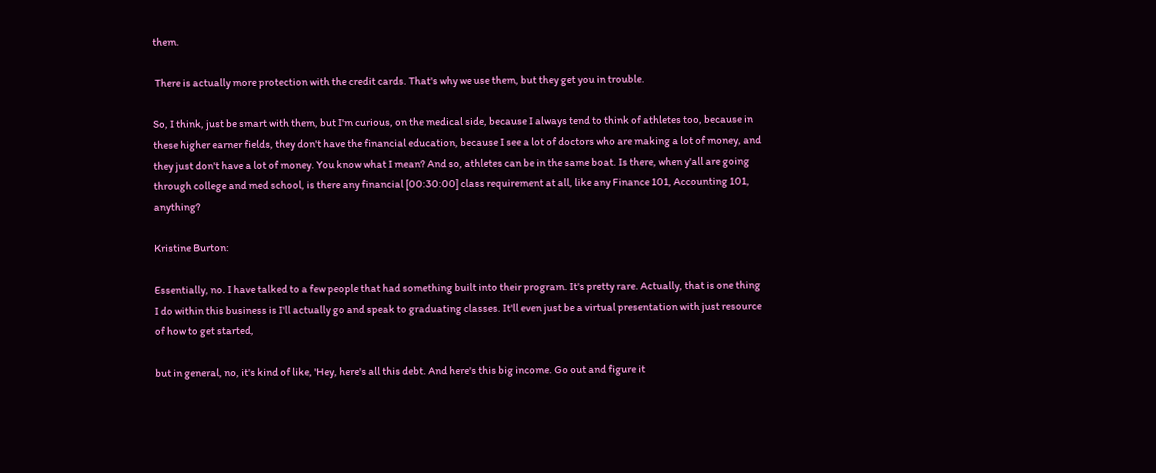them.

 There is actually more protection with the credit cards. That's why we use them, but they get you in trouble.

So, I think, just be smart with them, but I'm curious, on the medical side, because I always tend to think of athletes too, because in these higher earner fields, they don't have the financial education, because I see a lot of doctors who are making a lot of money, and they just don't have a lot of money. You know what I mean? And so, athletes can be in the same boat. Is there, when y'all are going through college and med school, is there any financial [00:30:00] class requirement at all, like any Finance 101, Accounting 101, anything?

Kristine Burton:

Essentially, no. I have talked to a few people that had something built into their program. It's pretty rare. Actually, that is one thing I do within this business is I'll actually go and speak to graduating classes. It'll even just be a virtual presentation with just resource of how to get started,

but in general, no, it's kind of like, 'Hey, here's all this debt. And here's this big income. Go out and figure it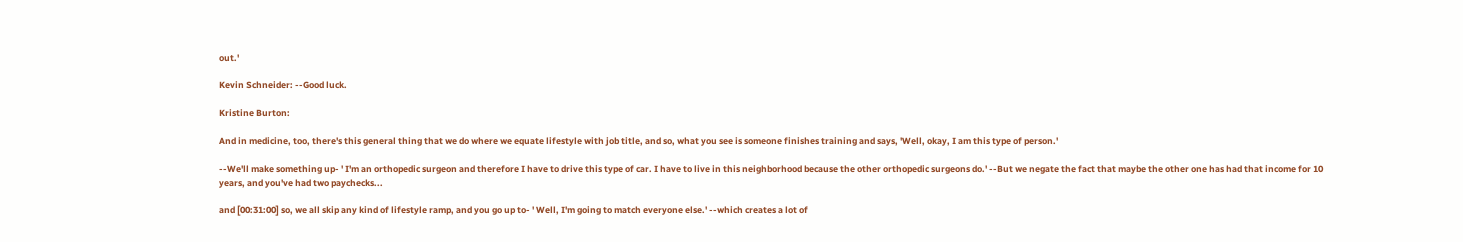out.'

Kevin Schneider: --Good luck.

Kristine Burton:

And in medicine, too, there's this general thing that we do where we equate lifestyle with job title, and so, what you see is someone finishes training and says, 'Well, okay, I am this type of person.'

--We'll make something up- ' I'm an orthopedic surgeon and therefore I have to drive this type of car. I have to live in this neighborhood because the other orthopedic surgeons do.' --But we negate the fact that maybe the other one has had that income for 10 years, and you've had two paychecks...

and [00:31:00] so, we all skip any kind of lifestyle ramp, and you go up to- ' Well, I'm going to match everyone else.' --which creates a lot of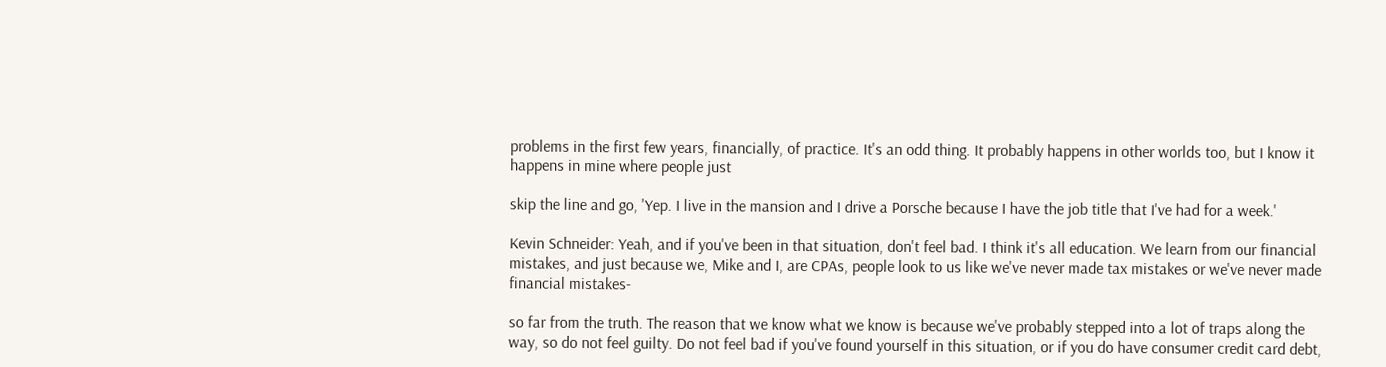problems in the first few years, financially, of practice. It's an odd thing. It probably happens in other worlds too, but I know it happens in mine where people just

skip the line and go, 'Yep. I live in the mansion and I drive a Porsche because I have the job title that I've had for a week.'

Kevin Schneider: Yeah, and if you've been in that situation, don't feel bad. I think it's all education. We learn from our financial mistakes, and just because we, Mike and I, are CPAs, people look to us like we've never made tax mistakes or we've never made financial mistakes-

so far from the truth. The reason that we know what we know is because we've probably stepped into a lot of traps along the way, so do not feel guilty. Do not feel bad if you've found yourself in this situation, or if you do have consumer credit card debt,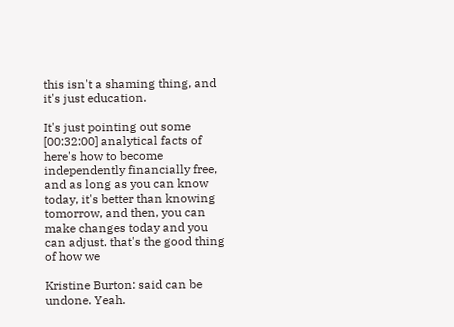this isn't a shaming thing, and it's just education.

It's just pointing out some [00:32:00] analytical facts of here's how to become independently financially free, and as long as you can know today, it's better than knowing tomorrow, and then, you can make changes today and you can adjust. that's the good thing of how we

Kristine Burton: said can be undone. Yeah.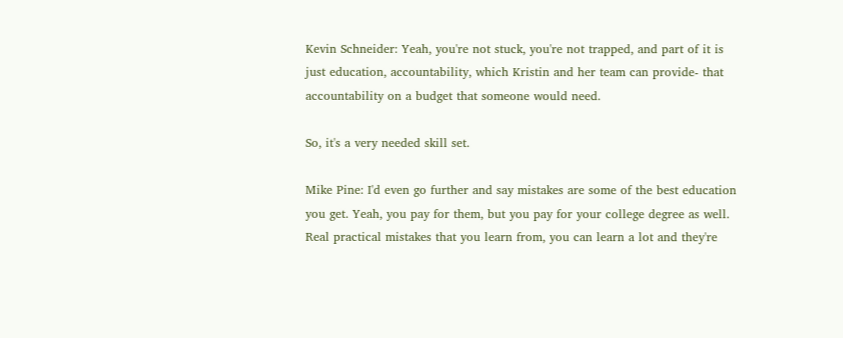Kevin Schneider: Yeah, you're not stuck, you're not trapped, and part of it is just education, accountability, which Kristin and her team can provide- that accountability on a budget that someone would need.

So, it's a very needed skill set.

Mike Pine: I'd even go further and say mistakes are some of the best education you get. Yeah, you pay for them, but you pay for your college degree as well. Real practical mistakes that you learn from, you can learn a lot and they're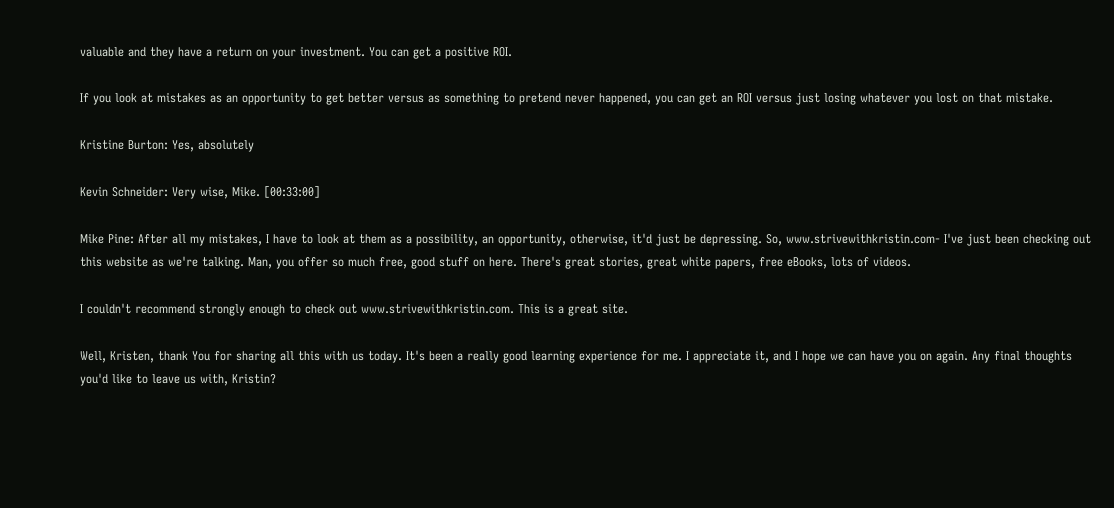valuable and they have a return on your investment. You can get a positive ROI.

If you look at mistakes as an opportunity to get better versus as something to pretend never happened, you can get an ROI versus just losing whatever you lost on that mistake.

Kristine Burton: Yes, absolutely

Kevin Schneider: Very wise, Mike. [00:33:00]

Mike Pine: After all my mistakes, I have to look at them as a possibility, an opportunity, otherwise, it'd just be depressing. So, www.strivewithkristin.com- I've just been checking out this website as we're talking. Man, you offer so much free, good stuff on here. There's great stories, great white papers, free eBooks, lots of videos.

I couldn't recommend strongly enough to check out www.strivewithkristin.com. This is a great site.

Well, Kristen, thank You for sharing all this with us today. It's been a really good learning experience for me. I appreciate it, and I hope we can have you on again. Any final thoughts you'd like to leave us with, Kristin?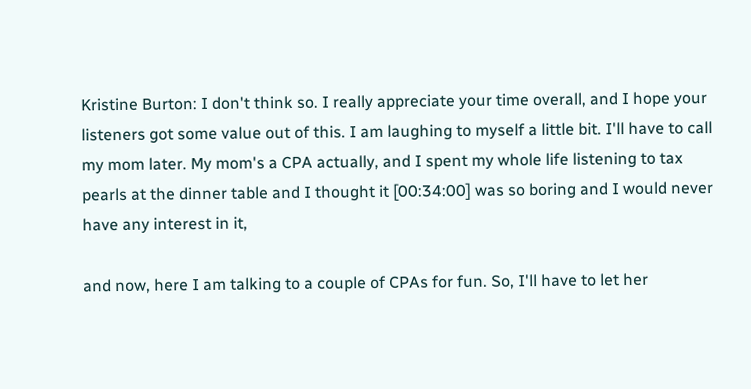Kristine Burton: I don't think so. I really appreciate your time overall, and I hope your listeners got some value out of this. I am laughing to myself a little bit. I'll have to call my mom later. My mom's a CPA actually, and I spent my whole life listening to tax pearls at the dinner table and I thought it [00:34:00] was so boring and I would never have any interest in it,

and now, here I am talking to a couple of CPAs for fun. So, I'll have to let her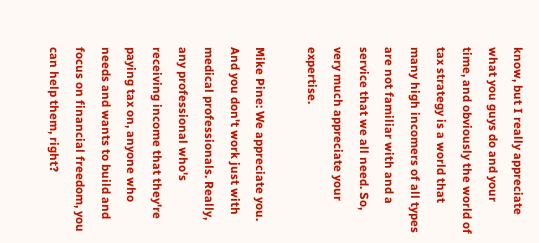know, but I really appreciate what you guys do and your time, and obviously the world of tax strategy is a world that many high incomers of all types are not familiar with and a service that we all need. So, very much appreciate your expertise.

Mike Pine: We appreciate you. And you don't work just with medical professionals. Really, any professional who's receiving income that they're paying tax on, anyone who needs and wants to build and focus on financial freedom, you can help them, right?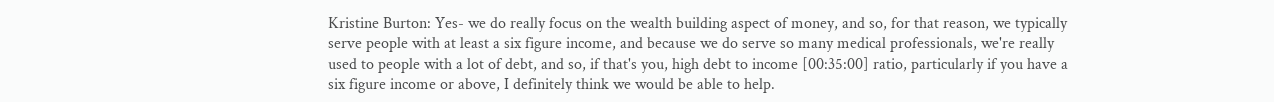Kristine Burton: Yes- we do really focus on the wealth building aspect of money, and so, for that reason, we typically serve people with at least a six figure income, and because we do serve so many medical professionals, we're really used to people with a lot of debt, and so, if that's you, high debt to income [00:35:00] ratio, particularly if you have a six figure income or above, I definitely think we would be able to help.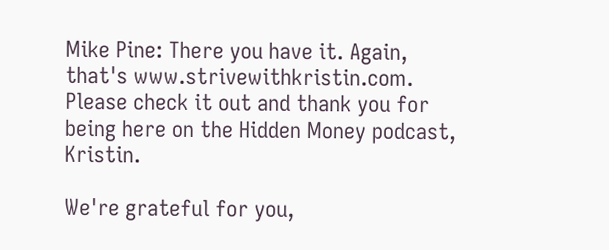Mike Pine: There you have it. Again, that's www.strivewithkristin.com. Please check it out and thank you for being here on the Hidden Money podcast, Kristin.

We're grateful for you,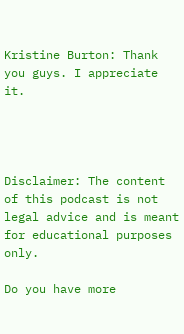Kristine Burton: Thank you guys. I appreciate it.




Disclaimer: The content of this podcast is not legal advice and is meant for educational purposes only.

Do you have more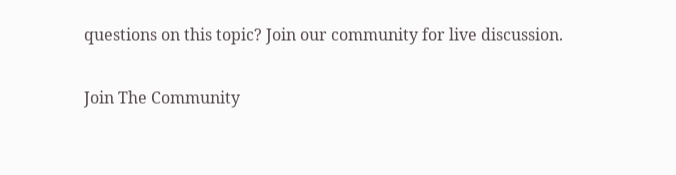questions on this topic? Join our community for live discussion.

Join The Community